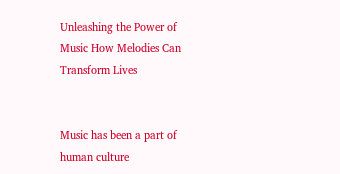Unleashing the Power of Music How Melodies Can Transform Lives


Music has been a part of human culture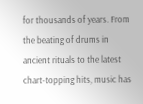for thousands of years. From the beating of drums in ancient rituals to the latest chart-topping hits, music has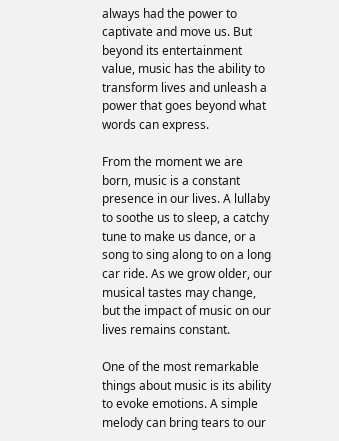always had the power to captivate and move us. But beyond its entertainment value, music has the ability to transform lives and unleash a power that goes beyond what words can express.

From the moment we are born, music is a constant presence in our lives. A lullaby to soothe us to sleep, a catchy tune to make us dance, or a song to sing along to on a long car ride. As we grow older, our musical tastes may change, but the impact of music on our lives remains constant.

One of the most remarkable things about music is its ability to evoke emotions. A simple melody can bring tears to our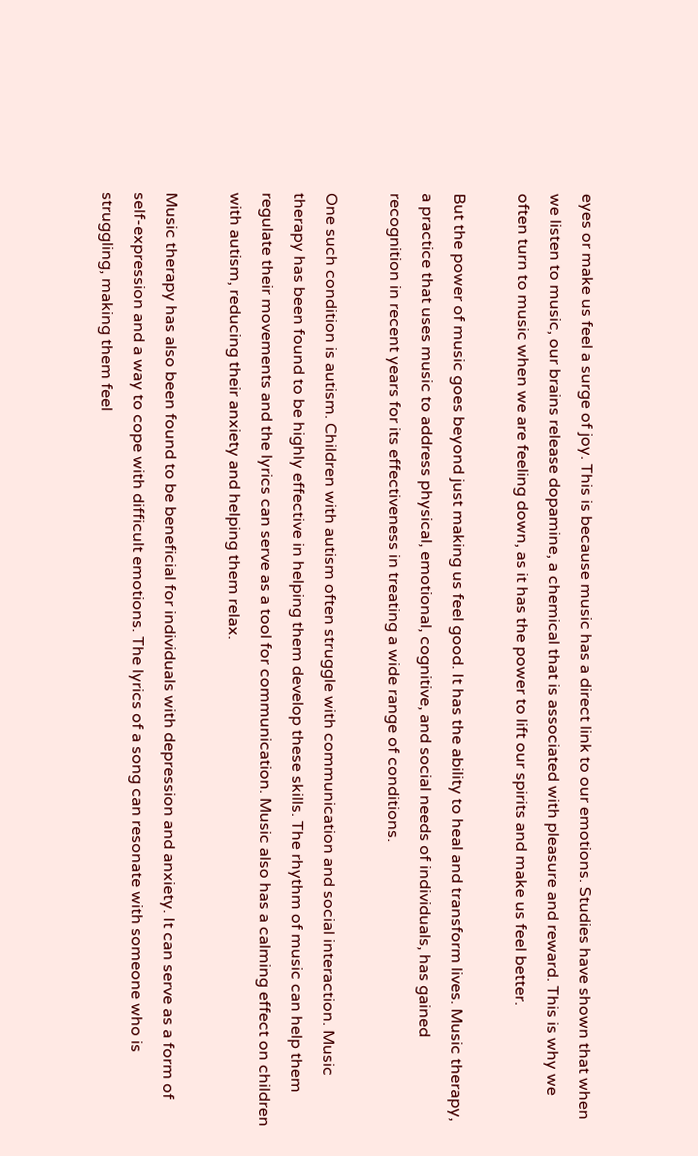eyes or make us feel a surge of joy. This is because music has a direct link to our emotions. Studies have shown that when we listen to music, our brains release dopamine, a chemical that is associated with pleasure and reward. This is why we often turn to music when we are feeling down, as it has the power to lift our spirits and make us feel better.

But the power of music goes beyond just making us feel good. It has the ability to heal and transform lives. Music therapy, a practice that uses music to address physical, emotional, cognitive, and social needs of individuals, has gained recognition in recent years for its effectiveness in treating a wide range of conditions.

One such condition is autism. Children with autism often struggle with communication and social interaction. Music therapy has been found to be highly effective in helping them develop these skills. The rhythm of music can help them regulate their movements and the lyrics can serve as a tool for communication. Music also has a calming effect on children with autism, reducing their anxiety and helping them relax.

Music therapy has also been found to be beneficial for individuals with depression and anxiety. It can serve as a form of self-expression and a way to cope with difficult emotions. The lyrics of a song can resonate with someone who is struggling, making them feel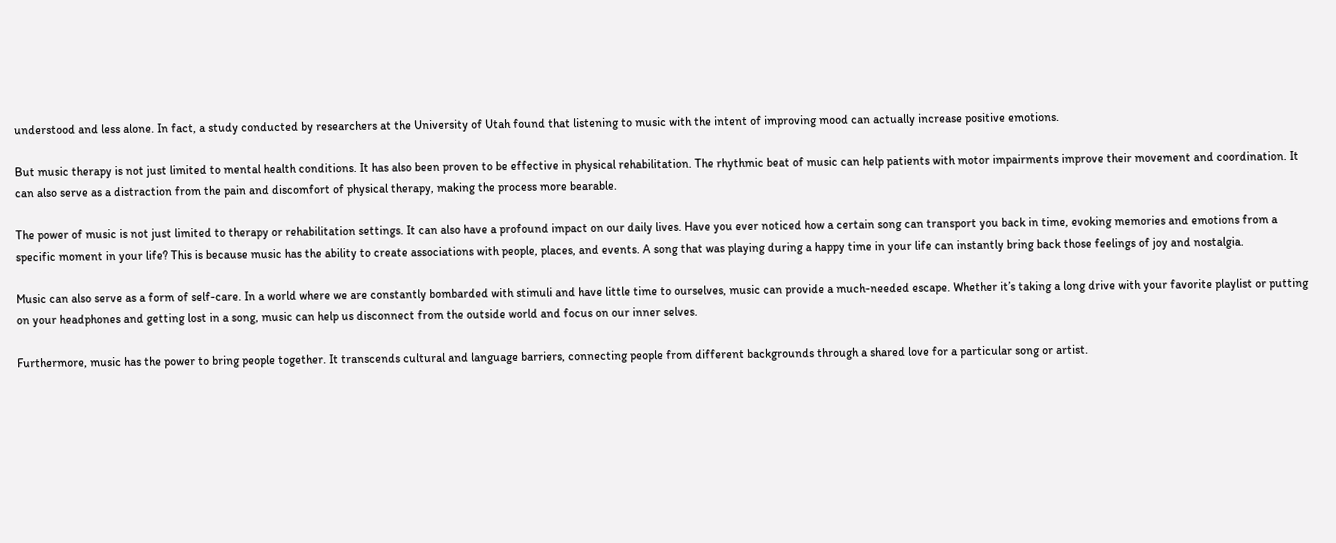understood and less alone. In fact, a study conducted by researchers at the University of Utah found that listening to music with the intent of improving mood can actually increase positive emotions.

But music therapy is not just limited to mental health conditions. It has also been proven to be effective in physical rehabilitation. The rhythmic beat of music can help patients with motor impairments improve their movement and coordination. It can also serve as a distraction from the pain and discomfort of physical therapy, making the process more bearable.

The power of music is not just limited to therapy or rehabilitation settings. It can also have a profound impact on our daily lives. Have you ever noticed how a certain song can transport you back in time, evoking memories and emotions from a specific moment in your life? This is because music has the ability to create associations with people, places, and events. A song that was playing during a happy time in your life can instantly bring back those feelings of joy and nostalgia.

Music can also serve as a form of self-care. In a world where we are constantly bombarded with stimuli and have little time to ourselves, music can provide a much-needed escape. Whether it’s taking a long drive with your favorite playlist or putting on your headphones and getting lost in a song, music can help us disconnect from the outside world and focus on our inner selves.

Furthermore, music has the power to bring people together. It transcends cultural and language barriers, connecting people from different backgrounds through a shared love for a particular song or artist.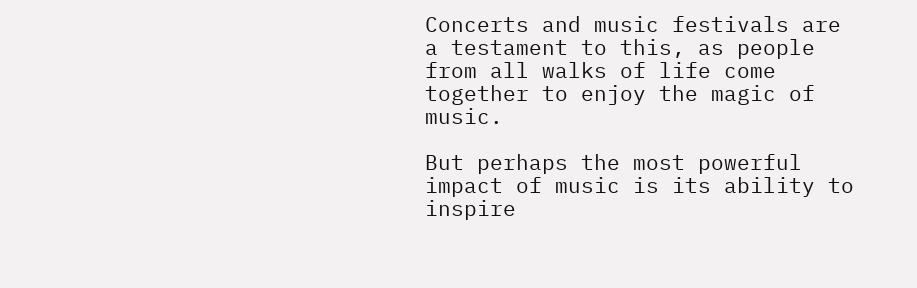Concerts and music festivals are a testament to this, as people from all walks of life come together to enjoy the magic of music.

But perhaps the most powerful impact of music is its ability to inspire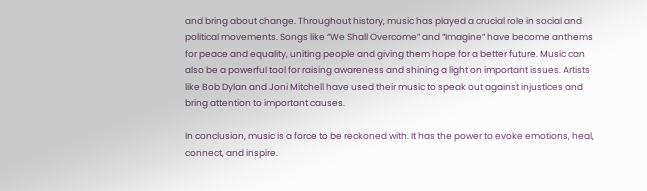and bring about change. Throughout history, music has played a crucial role in social and political movements. Songs like “We Shall Overcome” and “Imagine” have become anthems for peace and equality, uniting people and giving them hope for a better future. Music can also be a powerful tool for raising awareness and shining a light on important issues. Artists like Bob Dylan and Joni Mitchell have used their music to speak out against injustices and bring attention to important causes.

In conclusion, music is a force to be reckoned with. It has the power to evoke emotions, heal, connect, and inspire.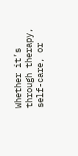Whether it’s through therapy, self-care, or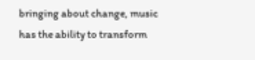bringing about change, music has the ability to transform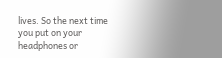lives. So the next time you put on your headphones or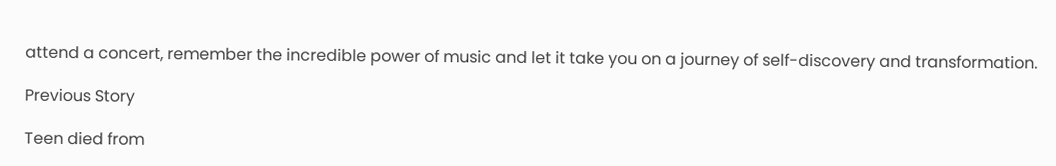attend a concert, remember the incredible power of music and let it take you on a journey of self-discovery and transformation.

Previous Story

Teen died from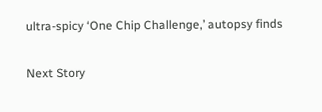ultra-spicy ‘One Chip Challenge,’ autopsy finds

Next Story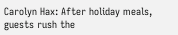Carolyn Hax: After holiday meals, guests rush the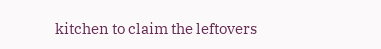kitchen to claim the leftovers